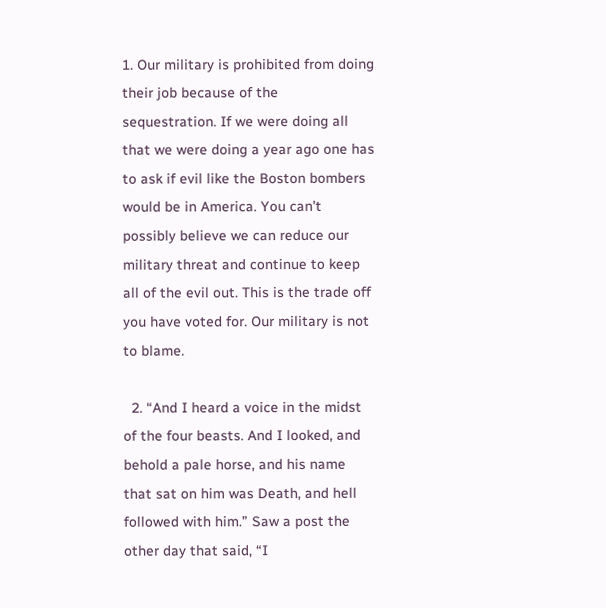1. Our military is prohibited from doing their job because of the sequestration. If we were doing all that we were doing a year ago one has to ask if evil like the Boston bombers would be in America. You can’t possibly believe we can reduce our military threat and continue to keep all of the evil out. This is the trade off you have voted for. Our military is not to blame.

  2. “And I heard a voice in the midst of the four beasts. And I looked, and behold a pale horse, and his name that sat on him was Death, and hell followed with him.” Saw a post the other day that said, “I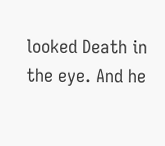looked Death in the eye. And he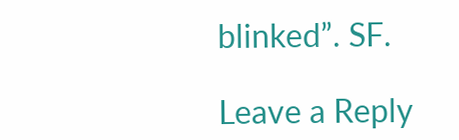blinked”. SF.

Leave a Reply